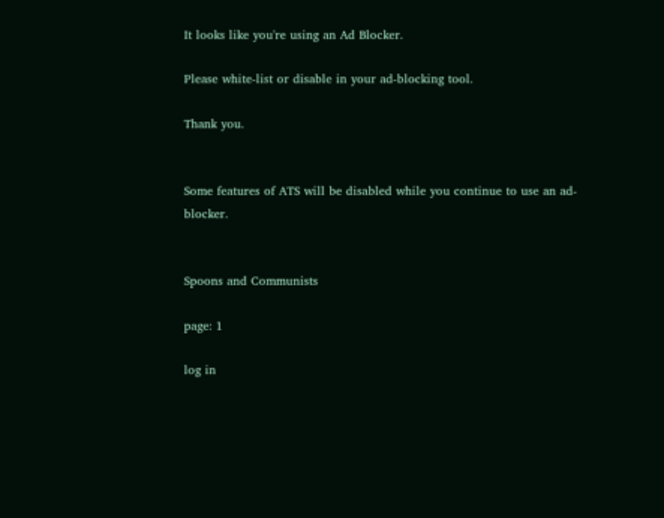It looks like you're using an Ad Blocker.

Please white-list or disable in your ad-blocking tool.

Thank you.


Some features of ATS will be disabled while you continue to use an ad-blocker.


Spoons and Communists

page: 1

log in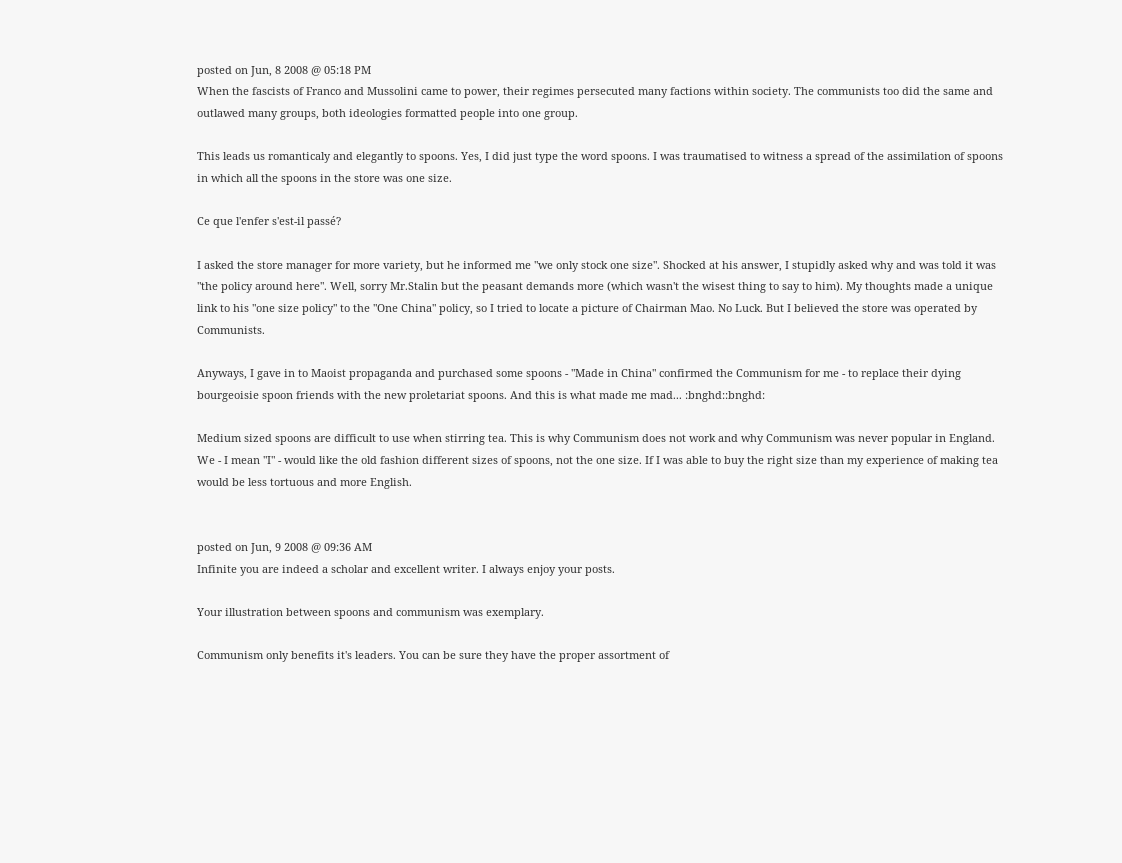posted on Jun, 8 2008 @ 05:18 PM
When the fascists of Franco and Mussolini came to power, their regimes persecuted many factions within society. The communists too did the same and outlawed many groups, both ideologies formatted people into one group.

This leads us romanticaly and elegantly to spoons. Yes, I did just type the word spoons. I was traumatised to witness a spread of the assimilation of spoons in which all the spoons in the store was one size.

Ce que l'enfer s'est-il passé?

I asked the store manager for more variety, but he informed me "we only stock one size". Shocked at his answer, I stupidly asked why and was told it was "the policy around here". Well, sorry Mr.Stalin but the peasant demands more (which wasn't the wisest thing to say to him). My thoughts made a unique link to his "one size policy" to the "One China" policy, so I tried to locate a picture of Chairman Mao. No Luck. But I believed the store was operated by Communists.

Anyways, I gave in to Maoist propaganda and purchased some spoons - "Made in China" confirmed the Communism for me - to replace their dying bourgeoisie spoon friends with the new proletariat spoons. And this is what made me mad... :bnghd::bnghd:

Medium sized spoons are difficult to use when stirring tea. This is why Communism does not work and why Communism was never popular in England. We - I mean "I" - would like the old fashion different sizes of spoons, not the one size. If I was able to buy the right size than my experience of making tea would be less tortuous and more English.


posted on Jun, 9 2008 @ 09:36 AM
Infinite you are indeed a scholar and excellent writer. I always enjoy your posts.

Your illustration between spoons and communism was exemplary.

Communism only benefits it's leaders. You can be sure they have the proper assortment of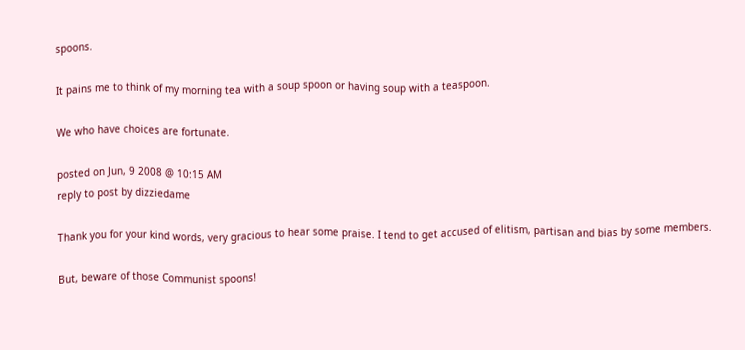spoons.

It pains me to think of my morning tea with a soup spoon or having soup with a teaspoon.

We who have choices are fortunate.

posted on Jun, 9 2008 @ 10:15 AM
reply to post by dizziedame

Thank you for your kind words, very gracious to hear some praise. I tend to get accused of elitism, partisan and bias by some members.

But, beware of those Communist spoons!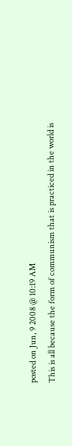posted on Jun, 9 2008 @ 10:19 AM
This is all because the form of communism that is practiced in the world is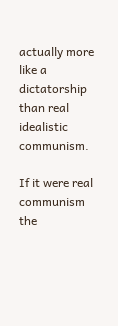actually more like a dictatorship than real idealistic communism.

If it were real communism the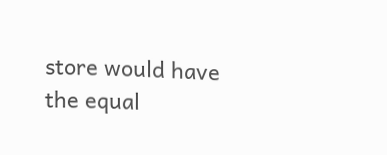store would have the equal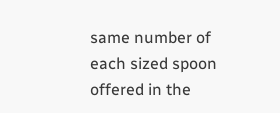same number of each sized spoon offered in the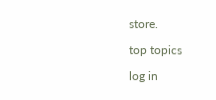store.

top topics

log in